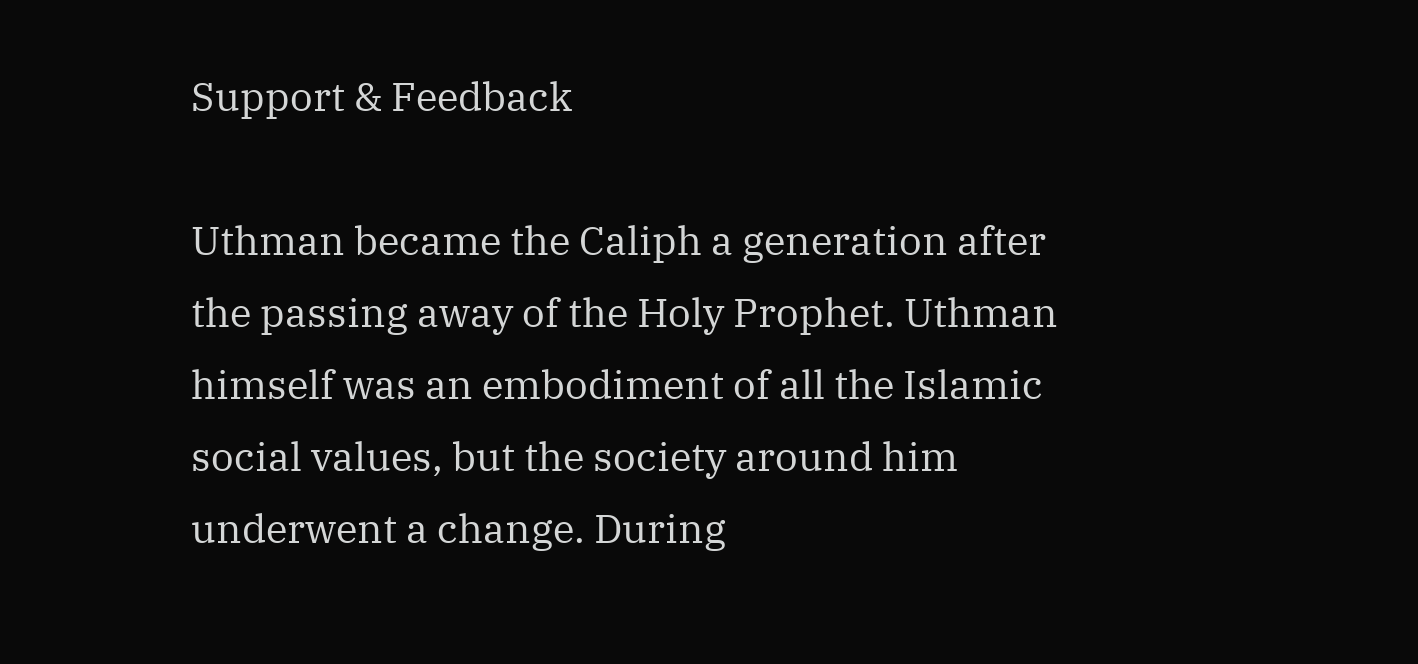Support & Feedback

Uthman became the Caliph a generation after the passing away of the Holy Prophet. Uthman himself was an embodiment of all the Islamic social values, but the society around him underwent a change. During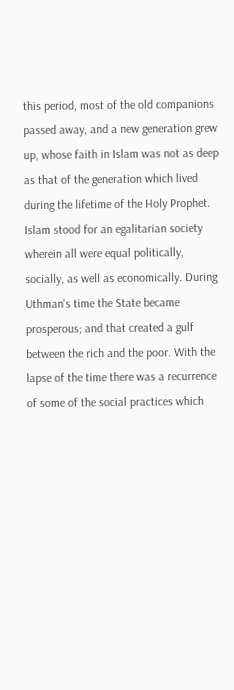this period, most of the old companions passed away, and a new generation grew up, whose faith in Islam was not as deep as that of the generation which lived during the lifetime of the Holy Prophet. Islam stood for an egalitarian society wherein all were equal politically, socially, as well as economically. During Uthman's time the State became prosperous; and that created a gulf between the rich and the poor. With the lapse of the time there was a recurrence of some of the social practices which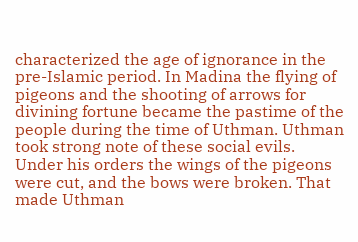characterized the age of ignorance in the pre-Islamic period. In Madina the flying of pigeons and the shooting of arrows for divining fortune became the pastime of the people during the time of Uthman. Uthman took strong note of these social evils. Under his orders the wings of the pigeons were cut, and the bows were broken. That made Uthman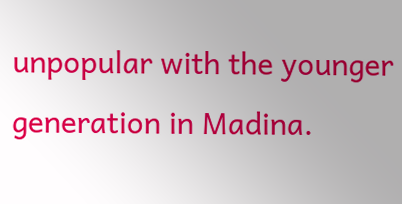unpopular with the younger generation in Madina.